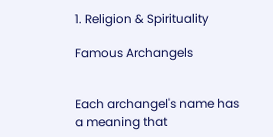1. Religion & Spirituality

Famous Archangels


Each archangel's name has a meaning that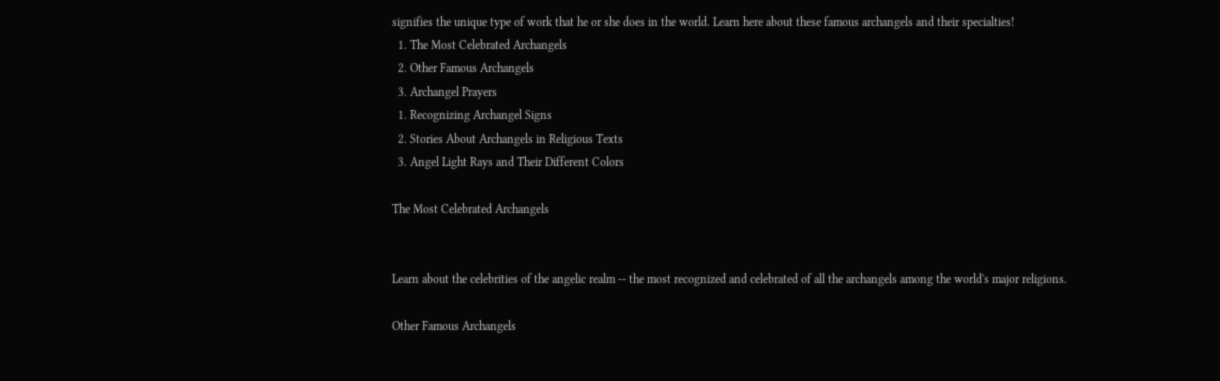signifies the unique type of work that he or she does in the world. Learn here about these famous archangels and their specialties!
  1. The Most Celebrated Archangels
  2. Other Famous Archangels
  3. Archangel Prayers
  1. Recognizing Archangel Signs
  2. Stories About Archangels in Religious Texts
  3. Angel Light Rays and Their Different Colors

The Most Celebrated Archangels


Learn about the celebrities of the angelic realm -- the most recognized and celebrated of all the archangels among the world's major religions.

Other Famous Archangels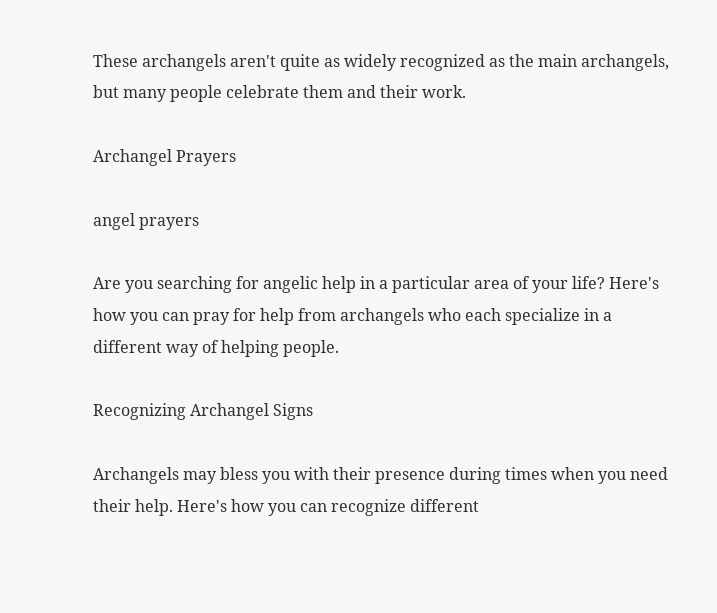These archangels aren't quite as widely recognized as the main archangels, but many people celebrate them and their work.

Archangel Prayers

angel prayers

Are you searching for angelic help in a particular area of your life? Here's how you can pray for help from archangels who each specialize in a different way of helping people.

Recognizing Archangel Signs

Archangels may bless you with their presence during times when you need their help. Here's how you can recognize different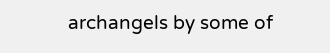archangels by some of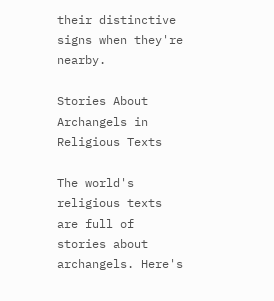their distinctive signs when they're nearby.

Stories About Archangels in Religious Texts

The world's religious texts are full of stories about archangels. Here's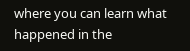where you can learn what happened in the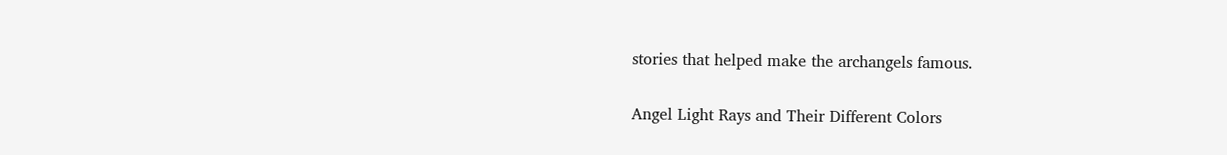stories that helped make the archangels famous.

Angel Light Rays and Their Different Colors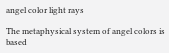angel color light rays

The metaphysical system of angel colors is based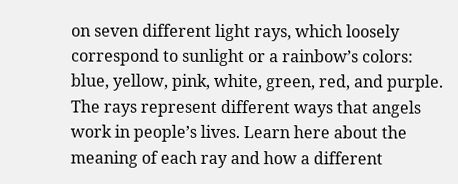on seven different light rays, which loosely correspond to sunlight or a rainbow’s colors: blue, yellow, pink, white, green, red, and purple. The rays represent different ways that angels work in people’s lives. Learn here about the meaning of each ray and how a different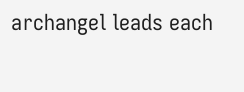archangel leads each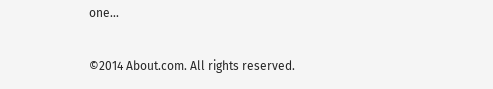one...

©2014 About.com. All rights reserved.